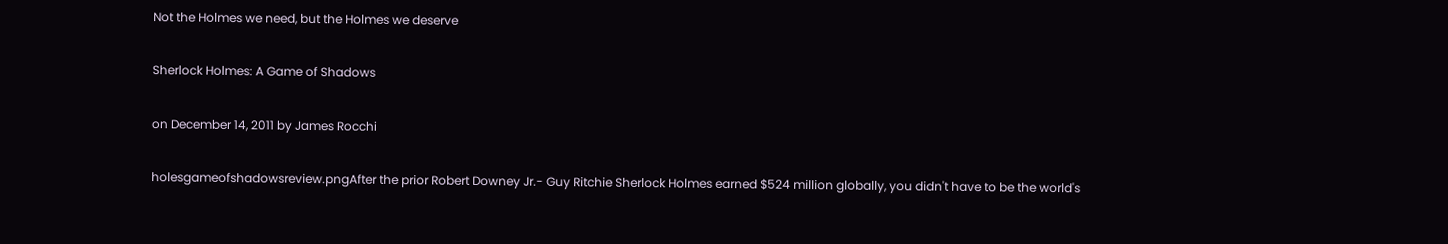Not the Holmes we need, but the Holmes we deserve

Sherlock Holmes: A Game of Shadows

on December 14, 2011 by James Rocchi

holesgameofshadowsreview.pngAfter the prior Robert Downey Jr.- Guy Ritchie Sherlock Holmes earned $524 million globally, you didn't have to be the world's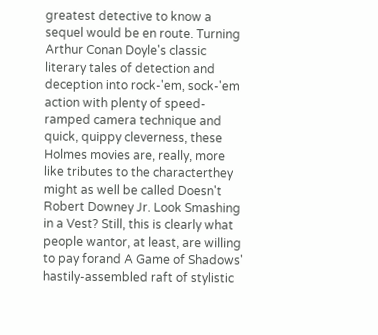greatest detective to know a sequel would be en route. Turning Arthur Conan Doyle's classic literary tales of detection and deception into rock-'em, sock-'em action with plenty of speed-ramped camera technique and quick, quippy cleverness, these Holmes movies are, really, more like tributes to the characterthey might as well be called Doesn't Robert Downey Jr. Look Smashing in a Vest? Still, this is clearly what people wantor, at least, are willing to pay forand A Game of Shadows' hastily-assembled raft of stylistic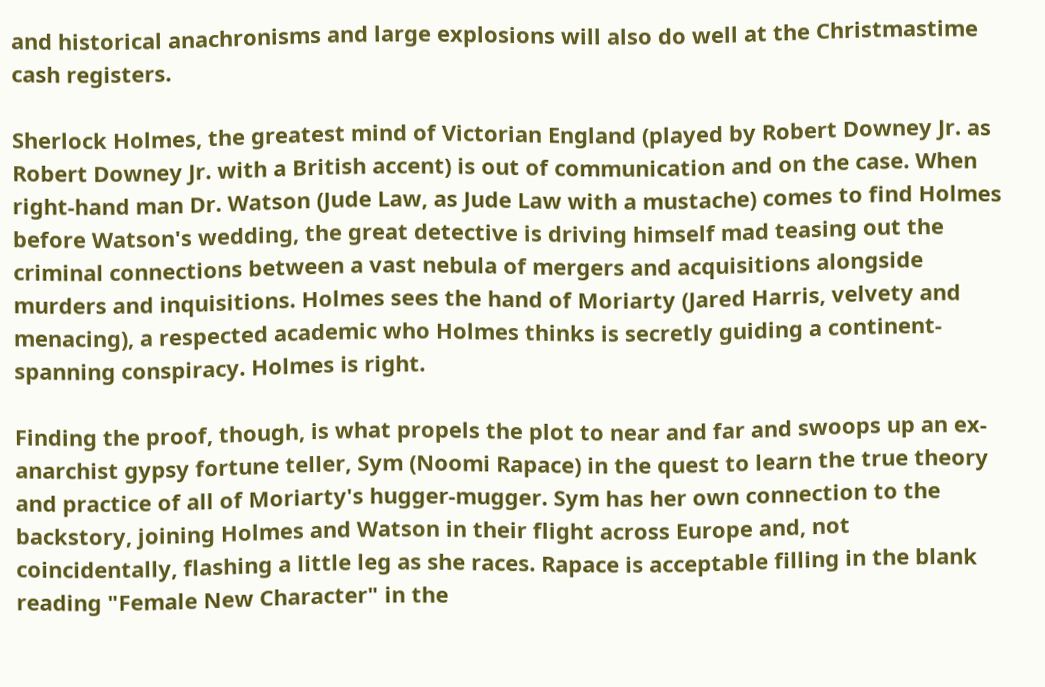and historical anachronisms and large explosions will also do well at the Christmastime cash registers.

Sherlock Holmes, the greatest mind of Victorian England (played by Robert Downey Jr. as Robert Downey Jr. with a British accent) is out of communication and on the case. When right-hand man Dr. Watson (Jude Law, as Jude Law with a mustache) comes to find Holmes before Watson's wedding, the great detective is driving himself mad teasing out the criminal connections between a vast nebula of mergers and acquisitions alongside murders and inquisitions. Holmes sees the hand of Moriarty (Jared Harris, velvety and menacing), a respected academic who Holmes thinks is secretly guiding a continent-spanning conspiracy. Holmes is right.

Finding the proof, though, is what propels the plot to near and far and swoops up an ex-anarchist gypsy fortune teller, Sym (Noomi Rapace) in the quest to learn the true theory and practice of all of Moriarty's hugger-mugger. Sym has her own connection to the backstory, joining Holmes and Watson in their flight across Europe and, not coincidentally, flashing a little leg as she races. Rapace is acceptable filling in the blank reading "Female New Character" in the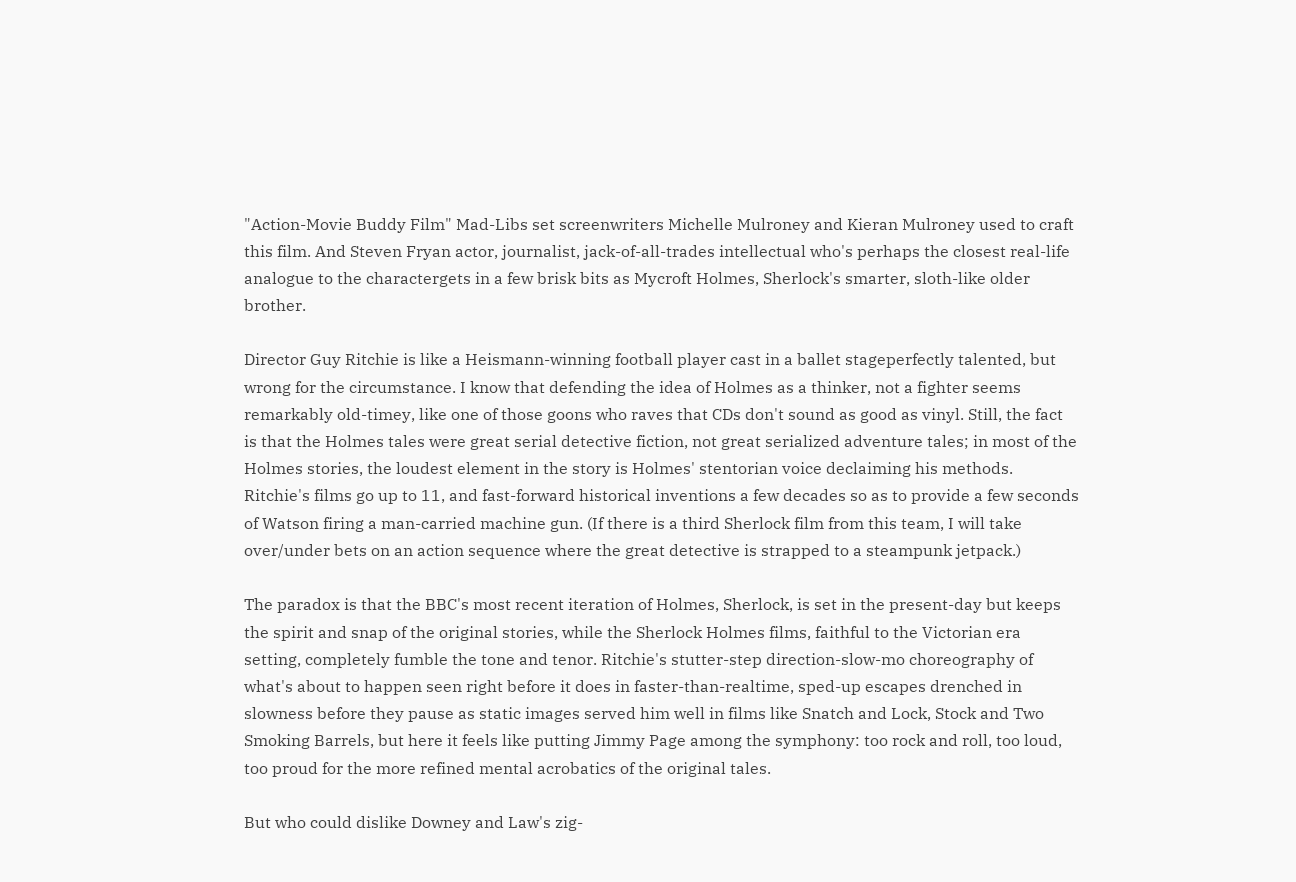"Action-Movie Buddy Film" Mad-Libs set screenwriters Michelle Mulroney and Kieran Mulroney used to craft this film. And Steven Fryan actor, journalist, jack-of-all-trades intellectual who's perhaps the closest real-life analogue to the charactergets in a few brisk bits as Mycroft Holmes, Sherlock's smarter, sloth-like older brother.

Director Guy Ritchie is like a Heismann-winning football player cast in a ballet stageperfectly talented, but wrong for the circumstance. I know that defending the idea of Holmes as a thinker, not a fighter seems remarkably old-timey, like one of those goons who raves that CDs don't sound as good as vinyl. Still, the fact is that the Holmes tales were great serial detective fiction, not great serialized adventure tales; in most of the Holmes stories, the loudest element in the story is Holmes' stentorian voice declaiming his methods. Ritchie's films go up to 11, and fast-forward historical inventions a few decades so as to provide a few seconds of Watson firing a man-carried machine gun. (If there is a third Sherlock film from this team, I will take over/under bets on an action sequence where the great detective is strapped to a steampunk jetpack.)

The paradox is that the BBC's most recent iteration of Holmes, Sherlock, is set in the present-day but keeps the spirit and snap of the original stories, while the Sherlock Holmes films, faithful to the Victorian era setting, completely fumble the tone and tenor. Ritchie's stutter-step direction-slow-mo choreography of what's about to happen seen right before it does in faster-than-realtime, sped-up escapes drenched in slowness before they pause as static images served him well in films like Snatch and Lock, Stock and Two Smoking Barrels, but here it feels like putting Jimmy Page among the symphony: too rock and roll, too loud, too proud for the more refined mental acrobatics of the original tales.

But who could dislike Downey and Law's zig-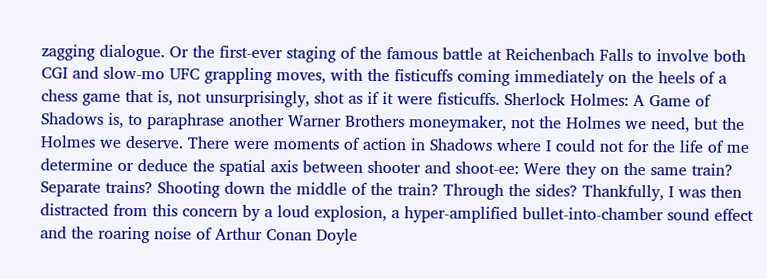zagging dialogue. Or the first-ever staging of the famous battle at Reichenbach Falls to involve both CGI and slow-mo UFC grappling moves, with the fisticuffs coming immediately on the heels of a chess game that is, not unsurprisingly, shot as if it were fisticuffs. Sherlock Holmes: A Game of Shadows is, to paraphrase another Warner Brothers moneymaker, not the Holmes we need, but the Holmes we deserve. There were moments of action in Shadows where I could not for the life of me determine or deduce the spatial axis between shooter and shoot-ee: Were they on the same train? Separate trains? Shooting down the middle of the train? Through the sides? Thankfully, I was then distracted from this concern by a loud explosion, a hyper-amplified bullet-into-chamber sound effect and the roaring noise of Arthur Conan Doyle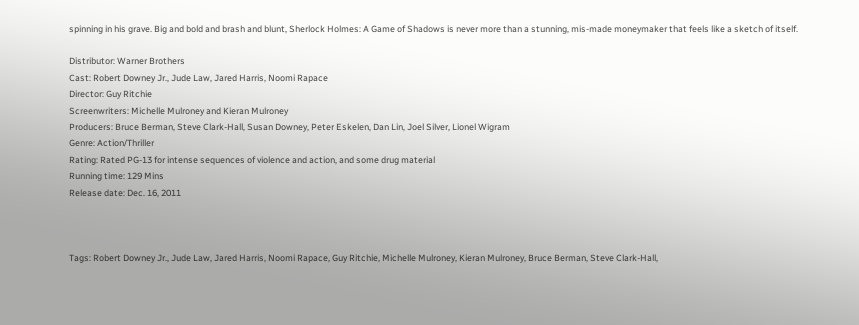spinning in his grave. Big and bold and brash and blunt, Sherlock Holmes: A Game of Shadows is never more than a stunning, mis-made moneymaker that feels like a sketch of itself.

Distributor: Warner Brothers
Cast: Robert Downey Jr., Jude Law, Jared Harris, Noomi Rapace
Director: Guy Ritchie
Screenwriters: Michelle Mulroney and Kieran Mulroney
Producers: Bruce Berman, Steve Clark-Hall, Susan Downey, Peter Eskelen, Dan Lin, Joel Silver, Lionel Wigram
Genre: Action/Thriller
Rating: Rated PG-13 for intense sequences of violence and action, and some drug material
Running time: 129 Mins
Release date: Dec. 16, 2011



Tags: Robert Downey Jr., Jude Law, Jared Harris, Noomi Rapace, Guy Ritchie, Michelle Mulroney, Kieran Mulroney, Bruce Berman, Steve Clark-Hall,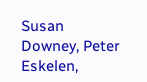Susan Downey, Peter Eskelen,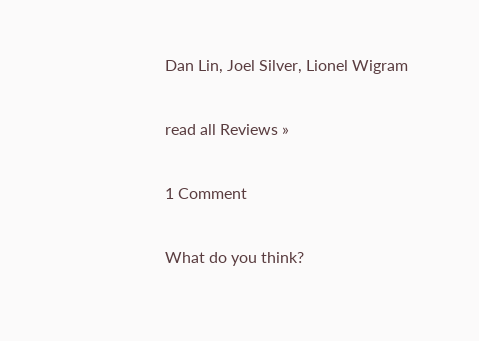Dan Lin, Joel Silver, Lionel Wigram

read all Reviews »

1 Comment

What do you think?